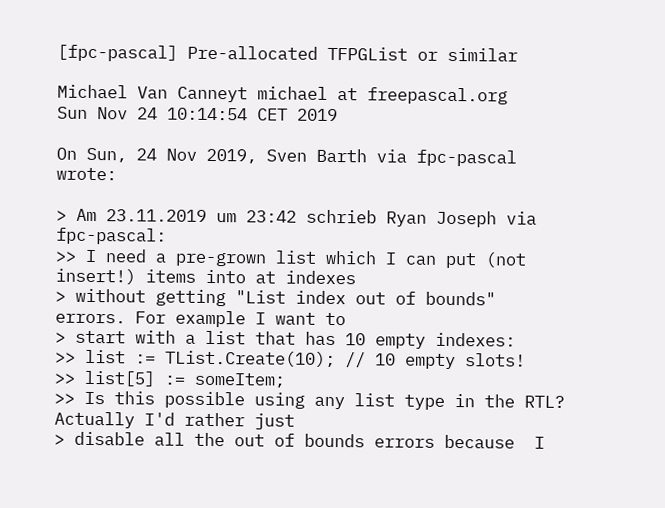[fpc-pascal] Pre-allocated TFPGList or similar

Michael Van Canneyt michael at freepascal.org
Sun Nov 24 10:14:54 CET 2019

On Sun, 24 Nov 2019, Sven Barth via fpc-pascal wrote:

> Am 23.11.2019 um 23:42 schrieb Ryan Joseph via fpc-pascal:
>> I need a pre-grown list which I can put (not insert!) items into at indexes
> without getting "List index out of bounds" errors. For example I want to
> start with a list that has 10 empty indexes:
>> list := TList.Create(10); // 10 empty slots!
>> list[5] := someItem;
>> Is this possible using any list type in the RTL? Actually I'd rather just
> disable all the out of bounds errors because  I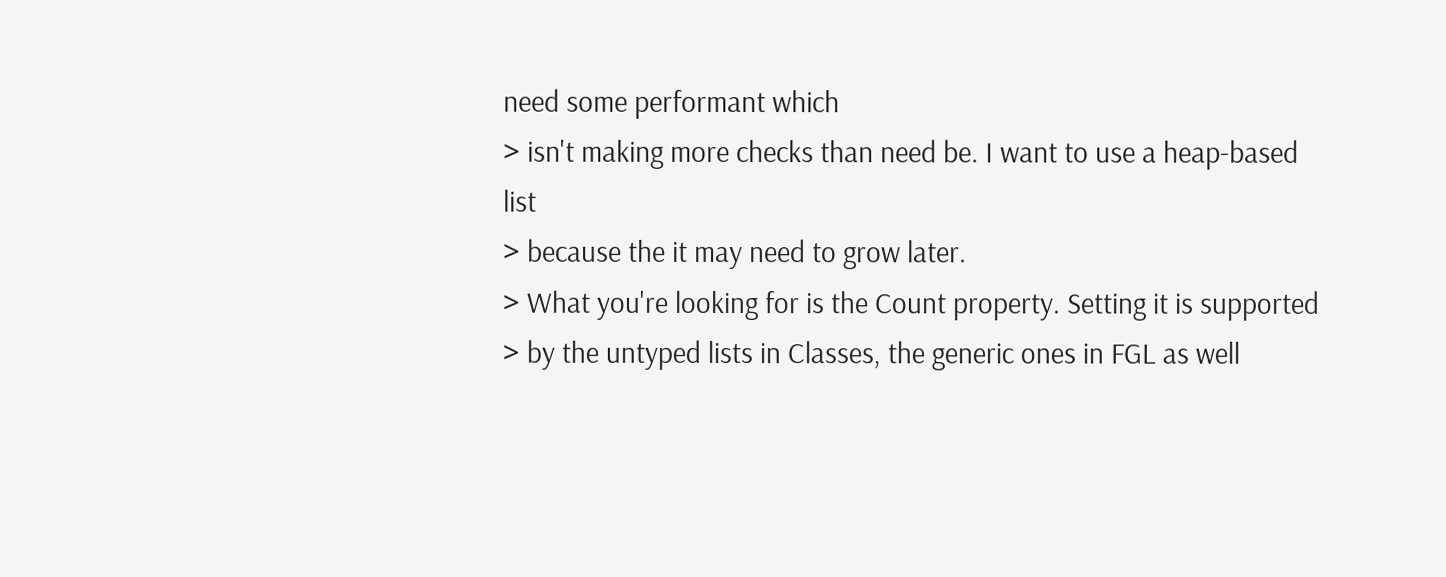need some performant which
> isn't making more checks than need be. I want to use a heap-based list
> because the it may need to grow later.
> What you're looking for is the Count property. Setting it is supported
> by the untyped lists in Classes, the generic ones in FGL as well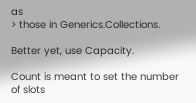as
> those in Generics.Collections.

Better yet, use Capacity.

Count is meant to set the number of slots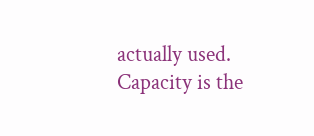actually used.
Capacity is the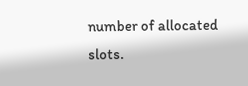number of allocated slots.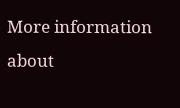More information about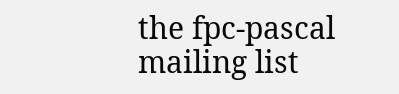the fpc-pascal mailing list